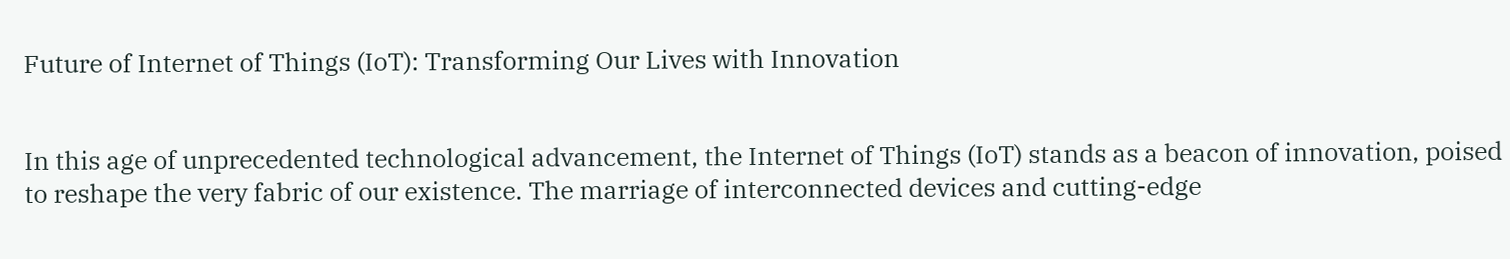Future of Internet of Things (IoT): Transforming Our Lives with Innovation


In this age of unprecedented technological advancement, the Internet of Things (IoT) stands as a beacon of innovation, poised to reshape the very fabric of our existence. The marriage of interconnected devices and cutting-edge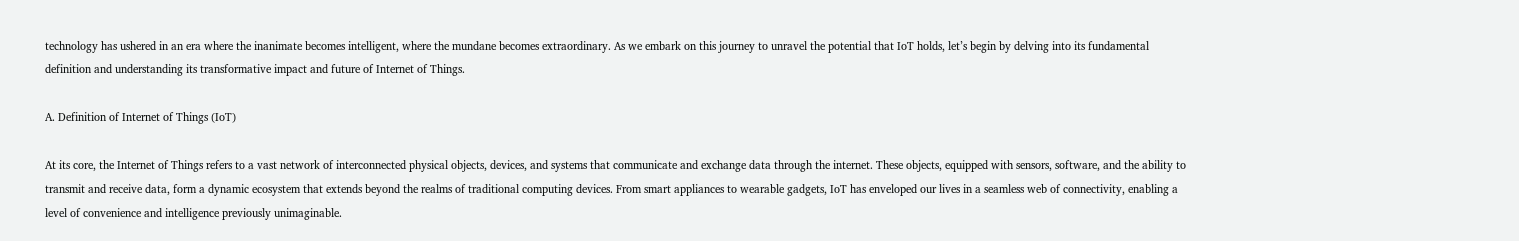technology has ushered in an era where the inanimate becomes intelligent, where the mundane becomes extraordinary. As we embark on this journey to unravel the potential that IoT holds, let’s begin by delving into its fundamental definition and understanding its transformative impact and future of Internet of Things.

A. Definition of Internet of Things (IoT)

At its core, the Internet of Things refers to a vast network of interconnected physical objects, devices, and systems that communicate and exchange data through the internet. These objects, equipped with sensors, software, and the ability to transmit and receive data, form a dynamic ecosystem that extends beyond the realms of traditional computing devices. From smart appliances to wearable gadgets, IoT has enveloped our lives in a seamless web of connectivity, enabling a level of convenience and intelligence previously unimaginable.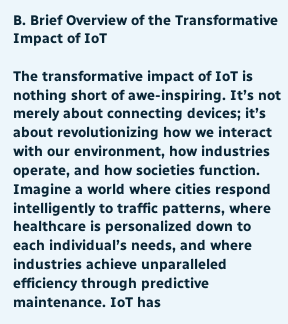B. Brief Overview of the Transformative Impact of IoT

The transformative impact of IoT is nothing short of awe-inspiring. It’s not merely about connecting devices; it’s about revolutionizing how we interact with our environment, how industries operate, and how societies function. Imagine a world where cities respond intelligently to traffic patterns, where healthcare is personalized down to each individual’s needs, and where industries achieve unparalleled efficiency through predictive maintenance. IoT has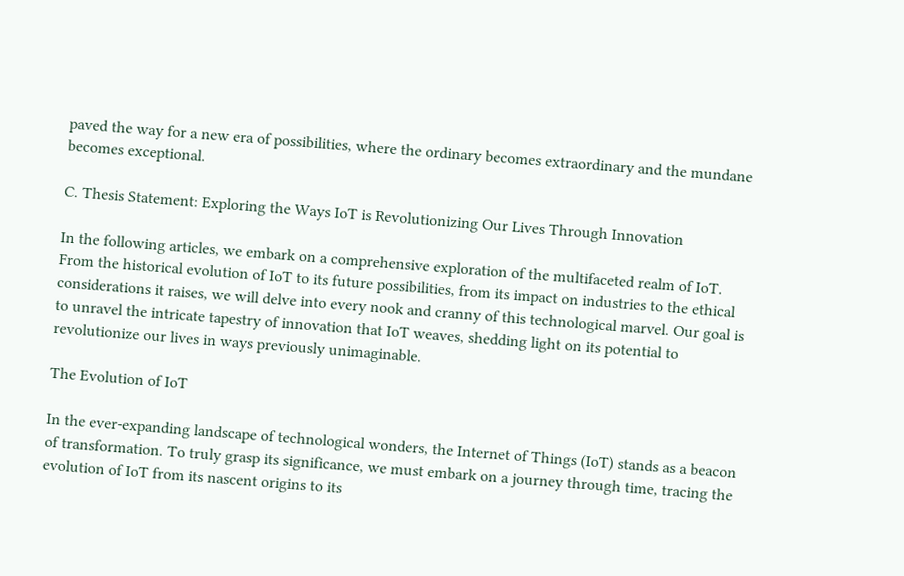paved the way for a new era of possibilities, where the ordinary becomes extraordinary and the mundane becomes exceptional.

C. Thesis Statement: Exploring the Ways IoT is Revolutionizing Our Lives Through Innovation

In the following articles, we embark on a comprehensive exploration of the multifaceted realm of IoT. From the historical evolution of IoT to its future possibilities, from its impact on industries to the ethical considerations it raises, we will delve into every nook and cranny of this technological marvel. Our goal is to unravel the intricate tapestry of innovation that IoT weaves, shedding light on its potential to revolutionize our lives in ways previously unimaginable.

The Evolution of IoT

In the ever-expanding landscape of technological wonders, the Internet of Things (IoT) stands as a beacon of transformation. To truly grasp its significance, we must embark on a journey through time, tracing the evolution of IoT from its nascent origins to its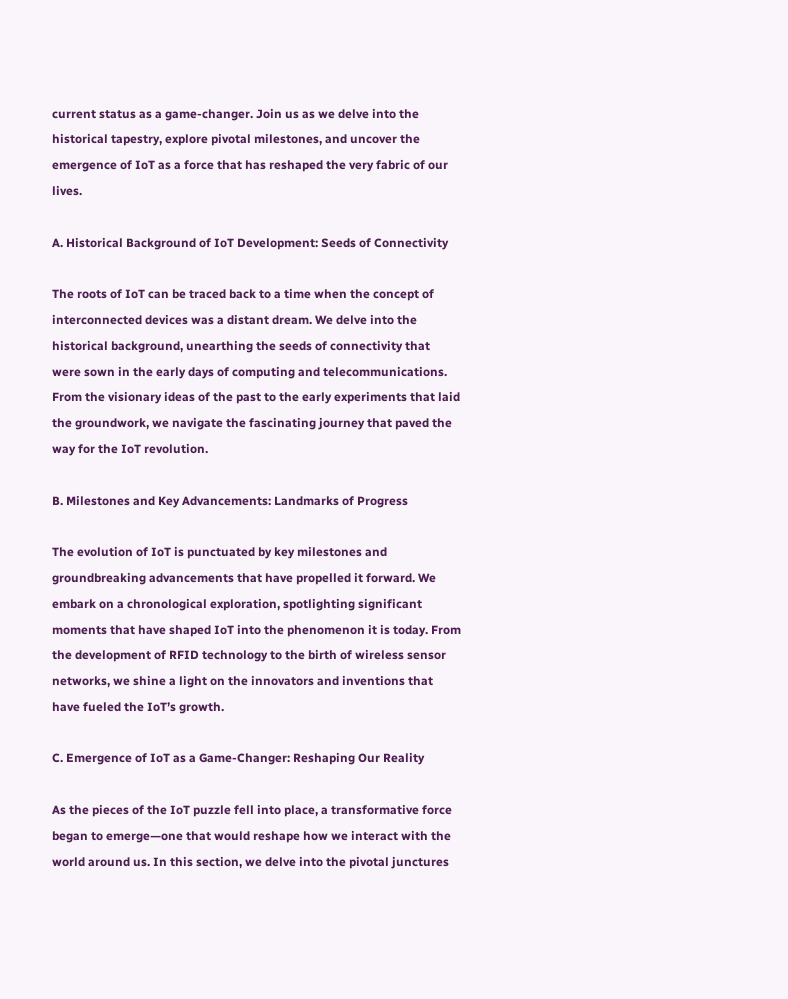current status as a game-changer. Join us as we delve into the historical tapestry, explore pivotal milestones, and uncover the emergence of IoT as a force that has reshaped the very fabric of our lives.

A. Historical Background of IoT Development: Seeds of Connectivity

The roots of IoT can be traced back to a time when the concept of interconnected devices was a distant dream. We delve into the historical background, unearthing the seeds of connectivity that were sown in the early days of computing and telecommunications. From the visionary ideas of the past to the early experiments that laid the groundwork, we navigate the fascinating journey that paved the way for the IoT revolution.

B. Milestones and Key Advancements: Landmarks of Progress

The evolution of IoT is punctuated by key milestones and groundbreaking advancements that have propelled it forward. We embark on a chronological exploration, spotlighting significant moments that have shaped IoT into the phenomenon it is today. From the development of RFID technology to the birth of wireless sensor networks, we shine a light on the innovators and inventions that have fueled the IoT’s growth.

C. Emergence of IoT as a Game-Changer: Reshaping Our Reality

As the pieces of the IoT puzzle fell into place, a transformative force began to emerge—one that would reshape how we interact with the world around us. In this section, we delve into the pivotal junctures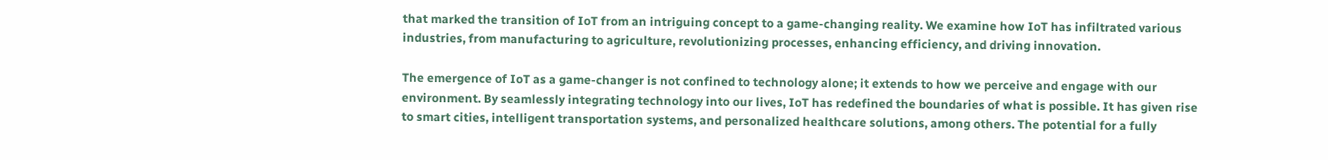that marked the transition of IoT from an intriguing concept to a game-changing reality. We examine how IoT has infiltrated various industries, from manufacturing to agriculture, revolutionizing processes, enhancing efficiency, and driving innovation.

The emergence of IoT as a game-changer is not confined to technology alone; it extends to how we perceive and engage with our environment. By seamlessly integrating technology into our lives, IoT has redefined the boundaries of what is possible. It has given rise to smart cities, intelligent transportation systems, and personalized healthcare solutions, among others. The potential for a fully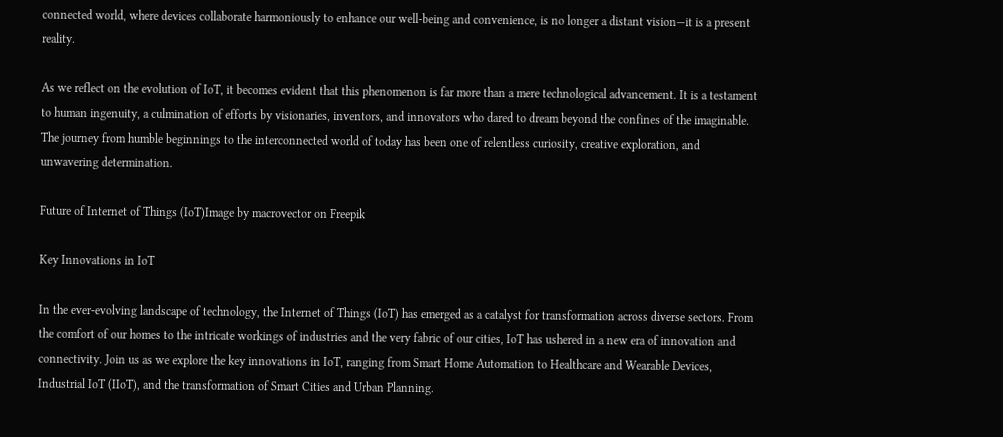connected world, where devices collaborate harmoniously to enhance our well-being and convenience, is no longer a distant vision—it is a present reality.

As we reflect on the evolution of IoT, it becomes evident that this phenomenon is far more than a mere technological advancement. It is a testament to human ingenuity, a culmination of efforts by visionaries, inventors, and innovators who dared to dream beyond the confines of the imaginable. The journey from humble beginnings to the interconnected world of today has been one of relentless curiosity, creative exploration, and unwavering determination.

Future of Internet of Things (IoT)Image by macrovector on Freepik

Key Innovations in IoT

In the ever-evolving landscape of technology, the Internet of Things (IoT) has emerged as a catalyst for transformation across diverse sectors. From the comfort of our homes to the intricate workings of industries and the very fabric of our cities, IoT has ushered in a new era of innovation and connectivity. Join us as we explore the key innovations in IoT, ranging from Smart Home Automation to Healthcare and Wearable Devices, Industrial IoT (IIoT), and the transformation of Smart Cities and Urban Planning.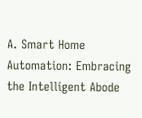A. Smart Home Automation: Embracing the Intelligent Abode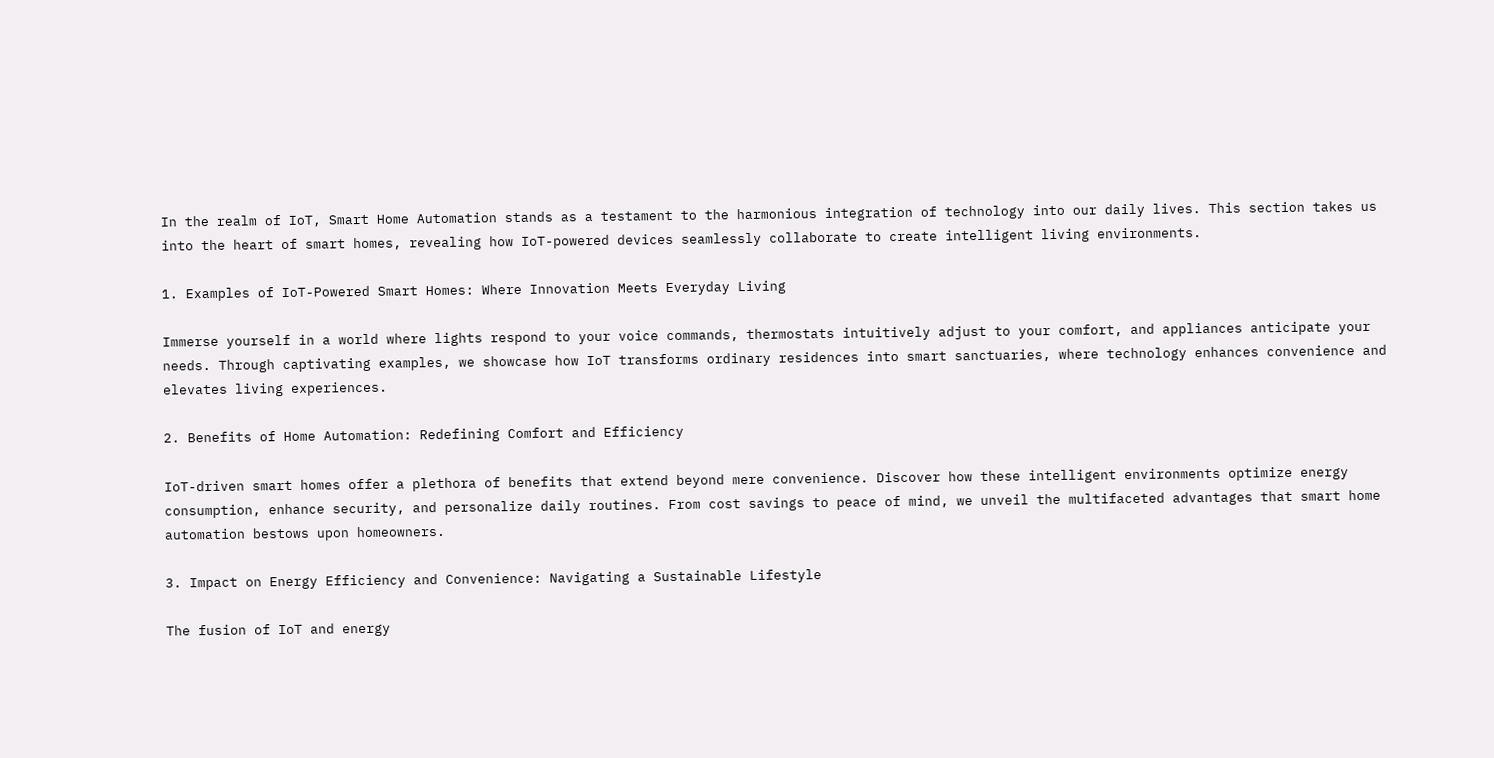In the realm of IoT, Smart Home Automation stands as a testament to the harmonious integration of technology into our daily lives. This section takes us into the heart of smart homes, revealing how IoT-powered devices seamlessly collaborate to create intelligent living environments.

1. Examples of IoT-Powered Smart Homes: Where Innovation Meets Everyday Living

Immerse yourself in a world where lights respond to your voice commands, thermostats intuitively adjust to your comfort, and appliances anticipate your needs. Through captivating examples, we showcase how IoT transforms ordinary residences into smart sanctuaries, where technology enhances convenience and elevates living experiences.

2. Benefits of Home Automation: Redefining Comfort and Efficiency

IoT-driven smart homes offer a plethora of benefits that extend beyond mere convenience. Discover how these intelligent environments optimize energy consumption, enhance security, and personalize daily routines. From cost savings to peace of mind, we unveil the multifaceted advantages that smart home automation bestows upon homeowners.

3. Impact on Energy Efficiency and Convenience: Navigating a Sustainable Lifestyle

The fusion of IoT and energy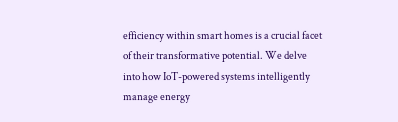efficiency within smart homes is a crucial facet of their transformative potential. We delve into how IoT-powered systems intelligently manage energy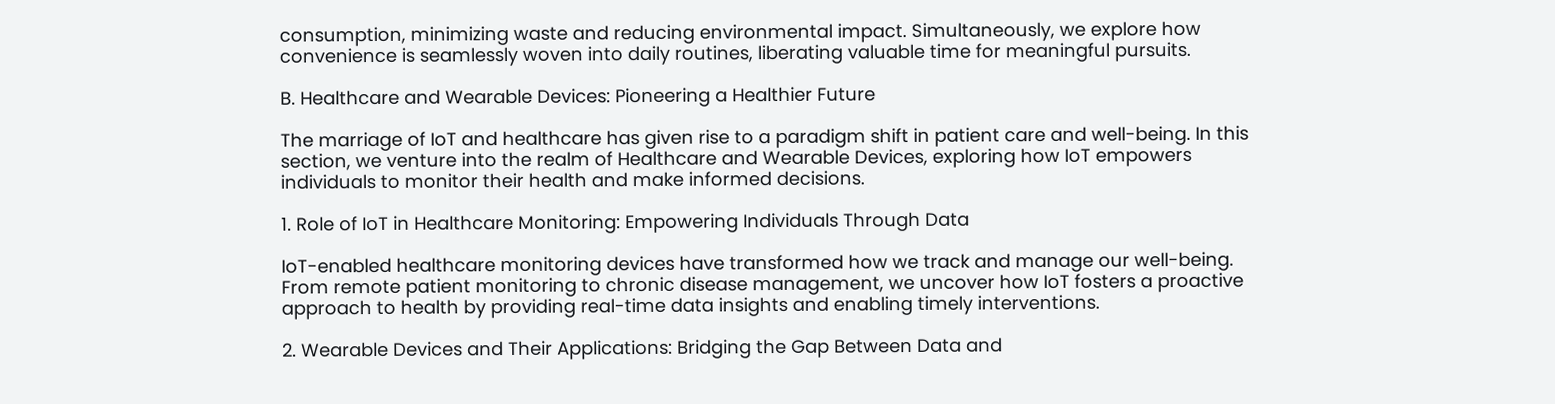consumption, minimizing waste and reducing environmental impact. Simultaneously, we explore how convenience is seamlessly woven into daily routines, liberating valuable time for meaningful pursuits.

B. Healthcare and Wearable Devices: Pioneering a Healthier Future

The marriage of IoT and healthcare has given rise to a paradigm shift in patient care and well-being. In this section, we venture into the realm of Healthcare and Wearable Devices, exploring how IoT empowers individuals to monitor their health and make informed decisions.

1. Role of IoT in Healthcare Monitoring: Empowering Individuals Through Data

IoT-enabled healthcare monitoring devices have transformed how we track and manage our well-being. From remote patient monitoring to chronic disease management, we uncover how IoT fosters a proactive approach to health by providing real-time data insights and enabling timely interventions.

2. Wearable Devices and Their Applications: Bridging the Gap Between Data and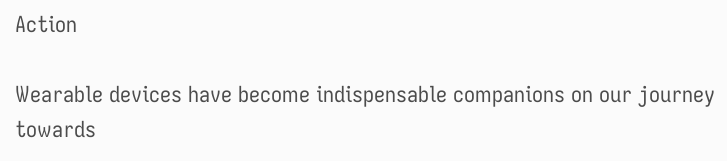Action

Wearable devices have become indispensable companions on our journey towards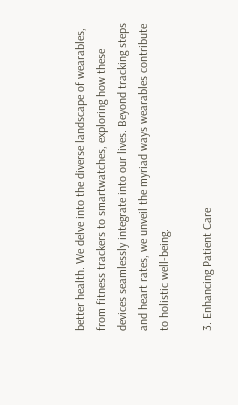better health. We delve into the diverse landscape of wearables, from fitness trackers to smartwatches, exploring how these devices seamlessly integrate into our lives. Beyond tracking steps and heart rates, we unveil the myriad ways wearables contribute to holistic well-being.

3. Enhancing Patient Care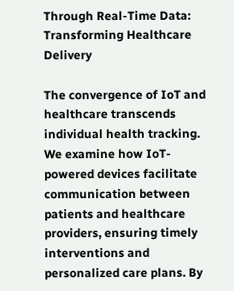Through Real-Time Data: Transforming Healthcare Delivery

The convergence of IoT and healthcare transcends individual health tracking. We examine how IoT-powered devices facilitate communication between patients and healthcare providers, ensuring timely interventions and personalized care plans. By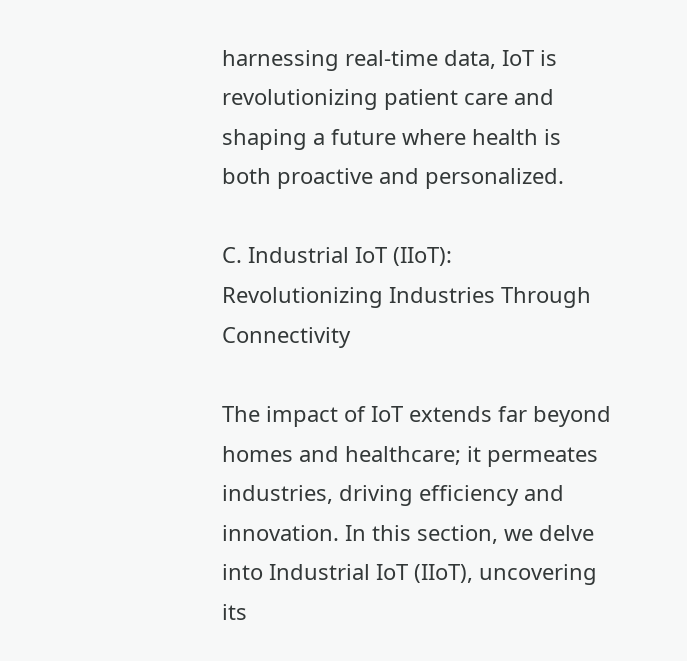harnessing real-time data, IoT is revolutionizing patient care and shaping a future where health is both proactive and personalized.

C. Industrial IoT (IIoT): Revolutionizing Industries Through Connectivity

The impact of IoT extends far beyond homes and healthcare; it permeates industries, driving efficiency and innovation. In this section, we delve into Industrial IoT (IIoT), uncovering its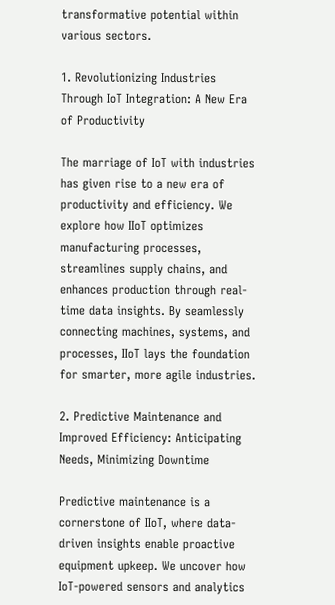transformative potential within various sectors.

1. Revolutionizing Industries Through IoT Integration: A New Era of Productivity

The marriage of IoT with industries has given rise to a new era of productivity and efficiency. We explore how IIoT optimizes manufacturing processes, streamlines supply chains, and enhances production through real-time data insights. By seamlessly connecting machines, systems, and processes, IIoT lays the foundation for smarter, more agile industries.

2. Predictive Maintenance and Improved Efficiency: Anticipating Needs, Minimizing Downtime

Predictive maintenance is a cornerstone of IIoT, where data-driven insights enable proactive equipment upkeep. We uncover how IoT-powered sensors and analytics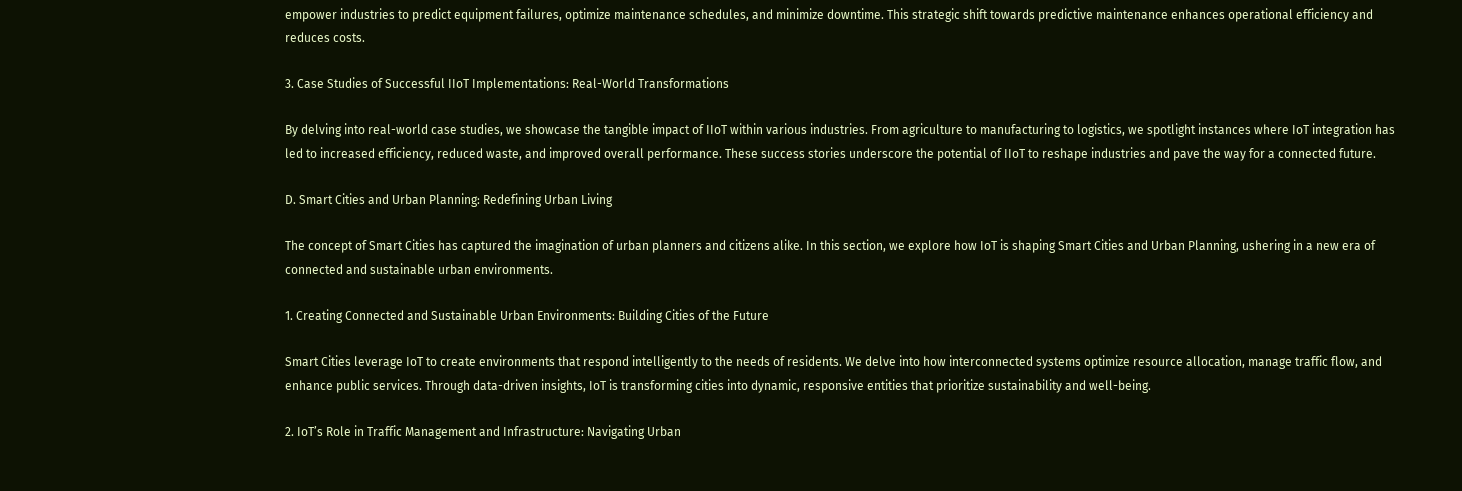empower industries to predict equipment failures, optimize maintenance schedules, and minimize downtime. This strategic shift towards predictive maintenance enhances operational efficiency and reduces costs.

3. Case Studies of Successful IIoT Implementations: Real-World Transformations

By delving into real-world case studies, we showcase the tangible impact of IIoT within various industries. From agriculture to manufacturing to logistics, we spotlight instances where IoT integration has led to increased efficiency, reduced waste, and improved overall performance. These success stories underscore the potential of IIoT to reshape industries and pave the way for a connected future.

D. Smart Cities and Urban Planning: Redefining Urban Living

The concept of Smart Cities has captured the imagination of urban planners and citizens alike. In this section, we explore how IoT is shaping Smart Cities and Urban Planning, ushering in a new era of connected and sustainable urban environments.

1. Creating Connected and Sustainable Urban Environments: Building Cities of the Future

Smart Cities leverage IoT to create environments that respond intelligently to the needs of residents. We delve into how interconnected systems optimize resource allocation, manage traffic flow, and enhance public services. Through data-driven insights, IoT is transforming cities into dynamic, responsive entities that prioritize sustainability and well-being.

2. IoT’s Role in Traffic Management and Infrastructure: Navigating Urban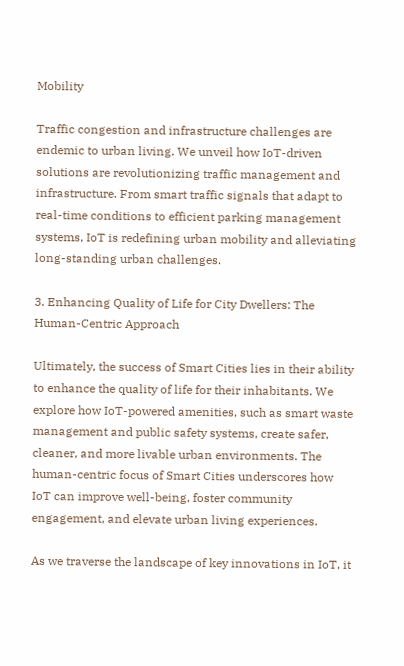Mobility

Traffic congestion and infrastructure challenges are endemic to urban living. We unveil how IoT-driven solutions are revolutionizing traffic management and infrastructure. From smart traffic signals that adapt to real-time conditions to efficient parking management systems, IoT is redefining urban mobility and alleviating long-standing urban challenges.

3. Enhancing Quality of Life for City Dwellers: The Human-Centric Approach

Ultimately, the success of Smart Cities lies in their ability to enhance the quality of life for their inhabitants. We explore how IoT-powered amenities, such as smart waste management and public safety systems, create safer, cleaner, and more livable urban environments. The human-centric focus of Smart Cities underscores how IoT can improve well-being, foster community engagement, and elevate urban living experiences.

As we traverse the landscape of key innovations in IoT, it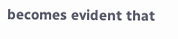becomes evident that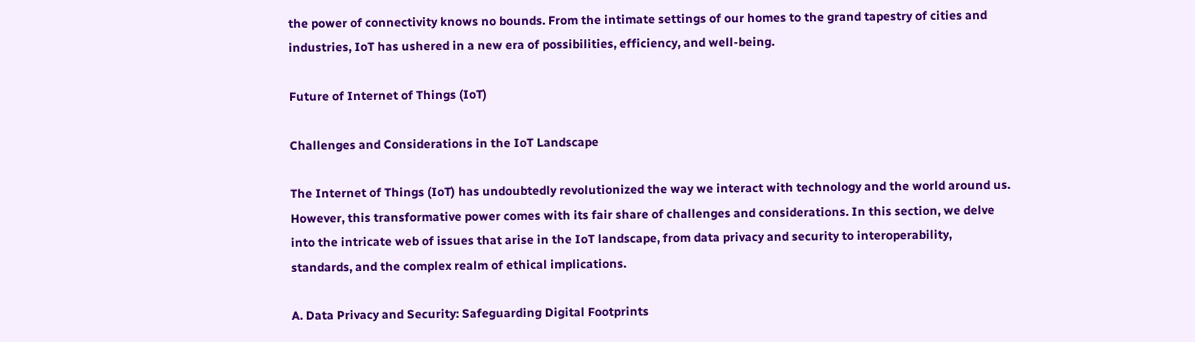the power of connectivity knows no bounds. From the intimate settings of our homes to the grand tapestry of cities and industries, IoT has ushered in a new era of possibilities, efficiency, and well-being.

Future of Internet of Things (IoT)

Challenges and Considerations in the IoT Landscape

The Internet of Things (IoT) has undoubtedly revolutionized the way we interact with technology and the world around us. However, this transformative power comes with its fair share of challenges and considerations. In this section, we delve into the intricate web of issues that arise in the IoT landscape, from data privacy and security to interoperability, standards, and the complex realm of ethical implications.

A. Data Privacy and Security: Safeguarding Digital Footprints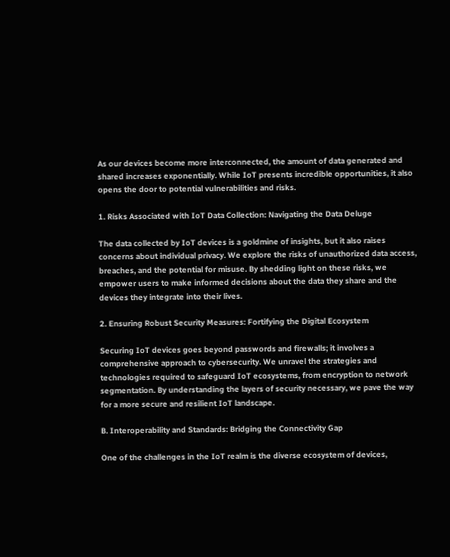As our devices become more interconnected, the amount of data generated and shared increases exponentially. While IoT presents incredible opportunities, it also opens the door to potential vulnerabilities and risks.

1. Risks Associated with IoT Data Collection: Navigating the Data Deluge

The data collected by IoT devices is a goldmine of insights, but it also raises concerns about individual privacy. We explore the risks of unauthorized data access, breaches, and the potential for misuse. By shedding light on these risks, we empower users to make informed decisions about the data they share and the devices they integrate into their lives.

2. Ensuring Robust Security Measures: Fortifying the Digital Ecosystem

Securing IoT devices goes beyond passwords and firewalls; it involves a comprehensive approach to cybersecurity. We unravel the strategies and technologies required to safeguard IoT ecosystems, from encryption to network segmentation. By understanding the layers of security necessary, we pave the way for a more secure and resilient IoT landscape.

B. Interoperability and Standards: Bridging the Connectivity Gap

One of the challenges in the IoT realm is the diverse ecosystem of devices,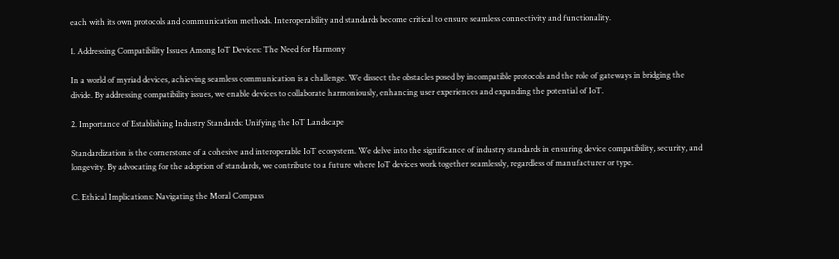each with its own protocols and communication methods. Interoperability and standards become critical to ensure seamless connectivity and functionality.

1. Addressing Compatibility Issues Among IoT Devices: The Need for Harmony

In a world of myriad devices, achieving seamless communication is a challenge. We dissect the obstacles posed by incompatible protocols and the role of gateways in bridging the divide. By addressing compatibility issues, we enable devices to collaborate harmoniously, enhancing user experiences and expanding the potential of IoT.

2. Importance of Establishing Industry Standards: Unifying the IoT Landscape

Standardization is the cornerstone of a cohesive and interoperable IoT ecosystem. We delve into the significance of industry standards in ensuring device compatibility, security, and longevity. By advocating for the adoption of standards, we contribute to a future where IoT devices work together seamlessly, regardless of manufacturer or type.

C. Ethical Implications: Navigating the Moral Compass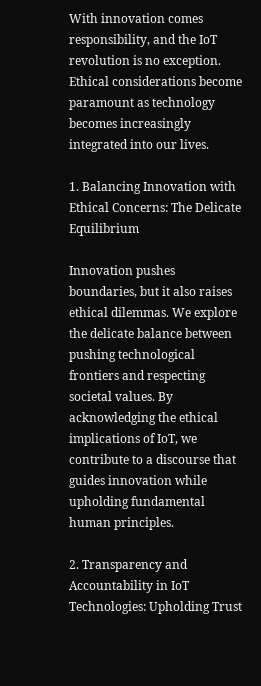With innovation comes responsibility, and the IoT revolution is no exception. Ethical considerations become paramount as technology becomes increasingly integrated into our lives.

1. Balancing Innovation with Ethical Concerns: The Delicate Equilibrium

Innovation pushes boundaries, but it also raises ethical dilemmas. We explore the delicate balance between pushing technological frontiers and respecting societal values. By acknowledging the ethical implications of IoT, we contribute to a discourse that guides innovation while upholding fundamental human principles.

2. Transparency and Accountability in IoT Technologies: Upholding Trust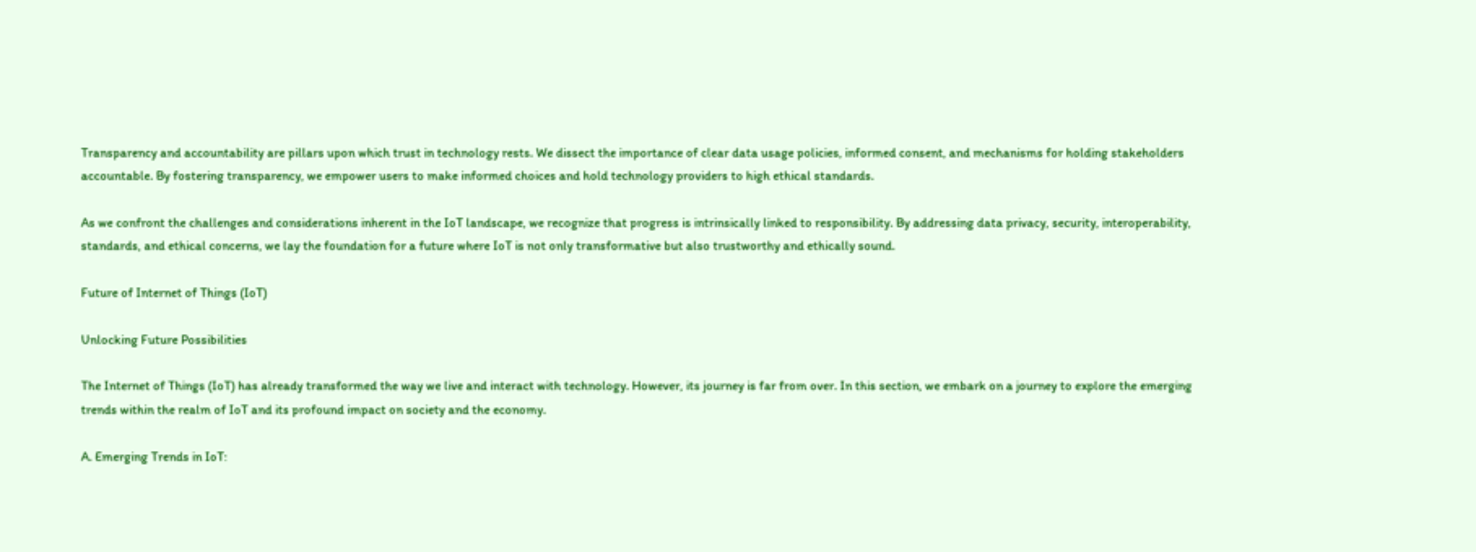Transparency and accountability are pillars upon which trust in technology rests. We dissect the importance of clear data usage policies, informed consent, and mechanisms for holding stakeholders accountable. By fostering transparency, we empower users to make informed choices and hold technology providers to high ethical standards.

As we confront the challenges and considerations inherent in the IoT landscape, we recognize that progress is intrinsically linked to responsibility. By addressing data privacy, security, interoperability, standards, and ethical concerns, we lay the foundation for a future where IoT is not only transformative but also trustworthy and ethically sound.

Future of Internet of Things (IoT)

Unlocking Future Possibilities

The Internet of Things (IoT) has already transformed the way we live and interact with technology. However, its journey is far from over. In this section, we embark on a journey to explore the emerging trends within the realm of IoT and its profound impact on society and the economy.

A. Emerging Trends in IoT: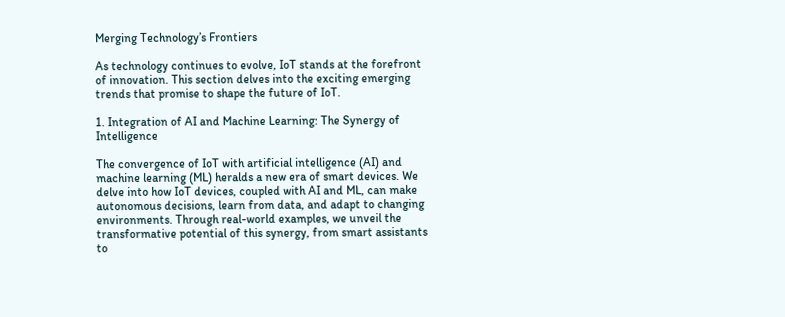Merging Technology’s Frontiers

As technology continues to evolve, IoT stands at the forefront of innovation. This section delves into the exciting emerging trends that promise to shape the future of IoT.

1. Integration of AI and Machine Learning: The Synergy of Intelligence

The convergence of IoT with artificial intelligence (AI) and machine learning (ML) heralds a new era of smart devices. We delve into how IoT devices, coupled with AI and ML, can make autonomous decisions, learn from data, and adapt to changing environments. Through real-world examples, we unveil the transformative potential of this synergy, from smart assistants to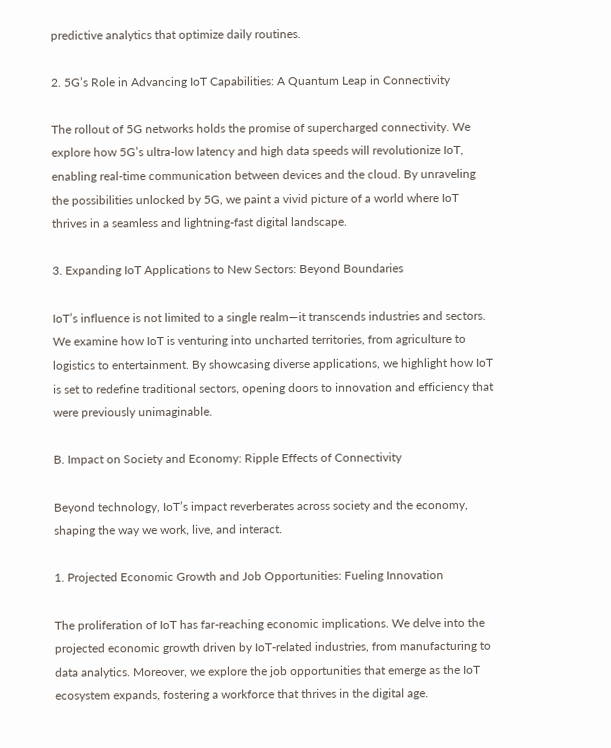predictive analytics that optimize daily routines.

2. 5G’s Role in Advancing IoT Capabilities: A Quantum Leap in Connectivity

The rollout of 5G networks holds the promise of supercharged connectivity. We explore how 5G’s ultra-low latency and high data speeds will revolutionize IoT, enabling real-time communication between devices and the cloud. By unraveling the possibilities unlocked by 5G, we paint a vivid picture of a world where IoT thrives in a seamless and lightning-fast digital landscape.

3. Expanding IoT Applications to New Sectors: Beyond Boundaries

IoT’s influence is not limited to a single realm—it transcends industries and sectors. We examine how IoT is venturing into uncharted territories, from agriculture to logistics to entertainment. By showcasing diverse applications, we highlight how IoT is set to redefine traditional sectors, opening doors to innovation and efficiency that were previously unimaginable.

B. Impact on Society and Economy: Ripple Effects of Connectivity

Beyond technology, IoT’s impact reverberates across society and the economy, shaping the way we work, live, and interact.

1. Projected Economic Growth and Job Opportunities: Fueling Innovation

The proliferation of IoT has far-reaching economic implications. We delve into the projected economic growth driven by IoT-related industries, from manufacturing to data analytics. Moreover, we explore the job opportunities that emerge as the IoT ecosystem expands, fostering a workforce that thrives in the digital age.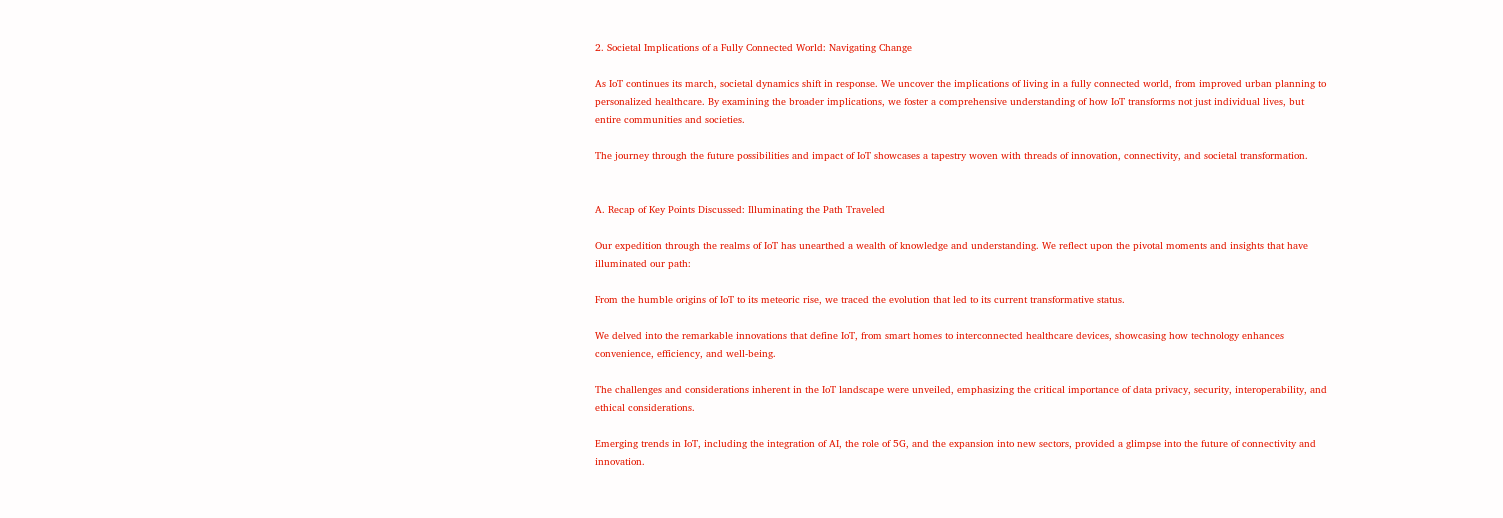2. Societal Implications of a Fully Connected World: Navigating Change

As IoT continues its march, societal dynamics shift in response. We uncover the implications of living in a fully connected world, from improved urban planning to personalized healthcare. By examining the broader implications, we foster a comprehensive understanding of how IoT transforms not just individual lives, but entire communities and societies.

The journey through the future possibilities and impact of IoT showcases a tapestry woven with threads of innovation, connectivity, and societal transformation.


A. Recap of Key Points Discussed: Illuminating the Path Traveled

Our expedition through the realms of IoT has unearthed a wealth of knowledge and understanding. We reflect upon the pivotal moments and insights that have illuminated our path:

From the humble origins of IoT to its meteoric rise, we traced the evolution that led to its current transformative status.

We delved into the remarkable innovations that define IoT, from smart homes to interconnected healthcare devices, showcasing how technology enhances convenience, efficiency, and well-being.

The challenges and considerations inherent in the IoT landscape were unveiled, emphasizing the critical importance of data privacy, security, interoperability, and ethical considerations.

Emerging trends in IoT, including the integration of AI, the role of 5G, and the expansion into new sectors, provided a glimpse into the future of connectivity and innovation.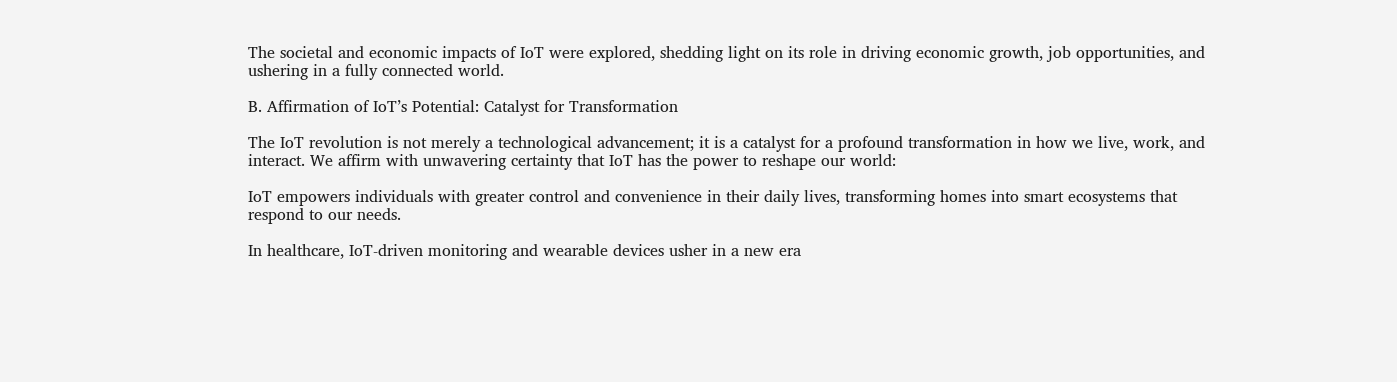The societal and economic impacts of IoT were explored, shedding light on its role in driving economic growth, job opportunities, and ushering in a fully connected world.

B. Affirmation of IoT’s Potential: Catalyst for Transformation

The IoT revolution is not merely a technological advancement; it is a catalyst for a profound transformation in how we live, work, and interact. We affirm with unwavering certainty that IoT has the power to reshape our world:

IoT empowers individuals with greater control and convenience in their daily lives, transforming homes into smart ecosystems that respond to our needs.

In healthcare, IoT-driven monitoring and wearable devices usher in a new era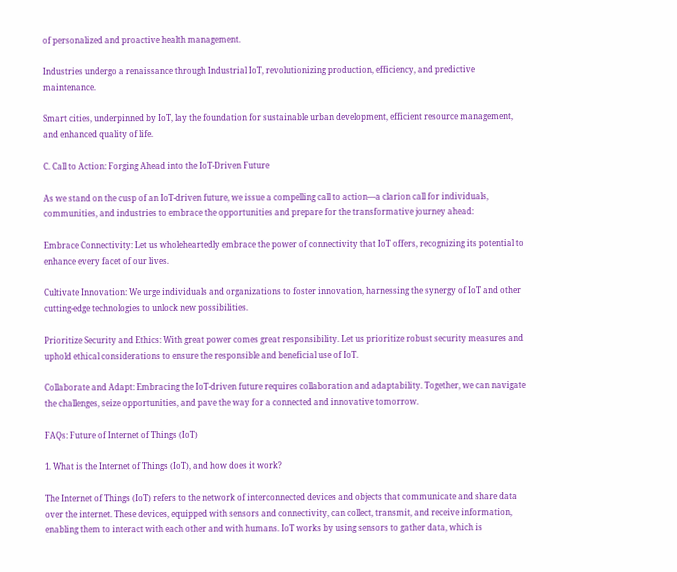of personalized and proactive health management.

Industries undergo a renaissance through Industrial IoT, revolutionizing production, efficiency, and predictive maintenance.

Smart cities, underpinned by IoT, lay the foundation for sustainable urban development, efficient resource management, and enhanced quality of life.

C. Call to Action: Forging Ahead into the IoT-Driven Future

As we stand on the cusp of an IoT-driven future, we issue a compelling call to action—a clarion call for individuals, communities, and industries to embrace the opportunities and prepare for the transformative journey ahead:

Embrace Connectivity: Let us wholeheartedly embrace the power of connectivity that IoT offers, recognizing its potential to enhance every facet of our lives.

Cultivate Innovation: We urge individuals and organizations to foster innovation, harnessing the synergy of IoT and other cutting-edge technologies to unlock new possibilities.

Prioritize Security and Ethics: With great power comes great responsibility. Let us prioritize robust security measures and uphold ethical considerations to ensure the responsible and beneficial use of IoT.

Collaborate and Adapt: Embracing the IoT-driven future requires collaboration and adaptability. Together, we can navigate the challenges, seize opportunities, and pave the way for a connected and innovative tomorrow.

FAQs: Future of Internet of Things (IoT)

1. What is the Internet of Things (IoT), and how does it work?

The Internet of Things (IoT) refers to the network of interconnected devices and objects that communicate and share data over the internet. These devices, equipped with sensors and connectivity, can collect, transmit, and receive information, enabling them to interact with each other and with humans. IoT works by using sensors to gather data, which is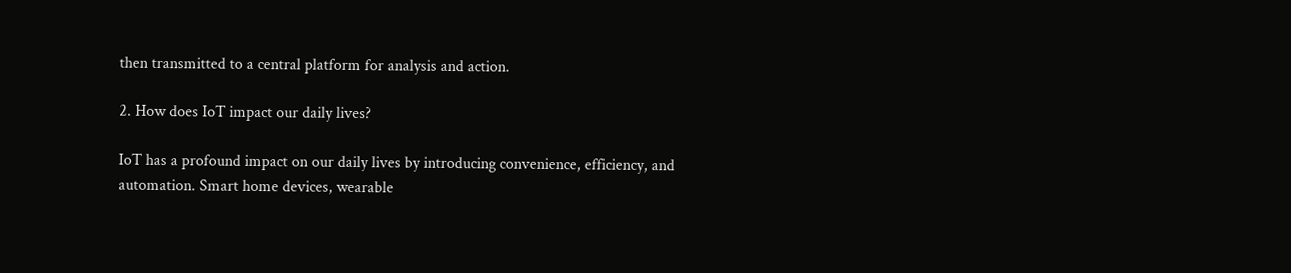then transmitted to a central platform for analysis and action.

2. How does IoT impact our daily lives?

IoT has a profound impact on our daily lives by introducing convenience, efficiency, and automation. Smart home devices, wearable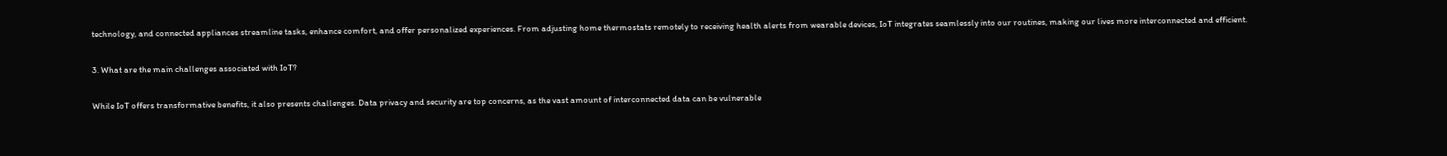technology, and connected appliances streamline tasks, enhance comfort, and offer personalized experiences. From adjusting home thermostats remotely to receiving health alerts from wearable devices, IoT integrates seamlessly into our routines, making our lives more interconnected and efficient.

3. What are the main challenges associated with IoT?

While IoT offers transformative benefits, it also presents challenges. Data privacy and security are top concerns, as the vast amount of interconnected data can be vulnerable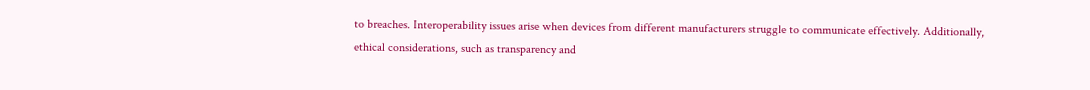to breaches. Interoperability issues arise when devices from different manufacturers struggle to communicate effectively. Additionally, ethical considerations, such as transparency and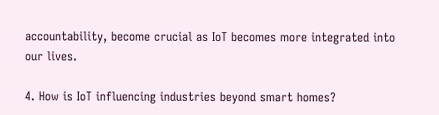accountability, become crucial as IoT becomes more integrated into our lives.

4. How is IoT influencing industries beyond smart homes?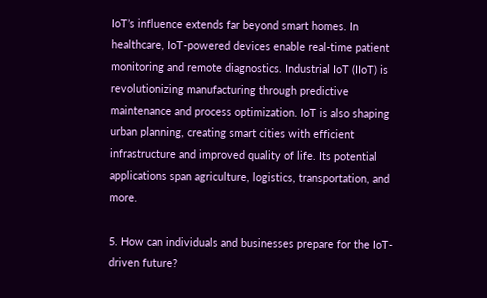IoT’s influence extends far beyond smart homes. In healthcare, IoT-powered devices enable real-time patient monitoring and remote diagnostics. Industrial IoT (IIoT) is revolutionizing manufacturing through predictive maintenance and process optimization. IoT is also shaping urban planning, creating smart cities with efficient infrastructure and improved quality of life. Its potential applications span agriculture, logistics, transportation, and more.

5. How can individuals and businesses prepare for the IoT-driven future?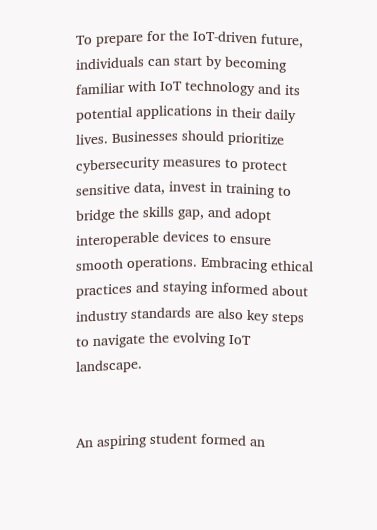To prepare for the IoT-driven future, individuals can start by becoming familiar with IoT technology and its potential applications in their daily lives. Businesses should prioritize cybersecurity measures to protect sensitive data, invest in training to bridge the skills gap, and adopt interoperable devices to ensure smooth operations. Embracing ethical practices and staying informed about industry standards are also key steps to navigate the evolving IoT landscape.


An aspiring student formed an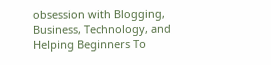obsession with Blogging, Business, Technology, and Helping Beginners To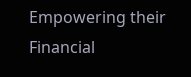Empowering their Financial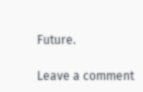Future.

Leave a comment